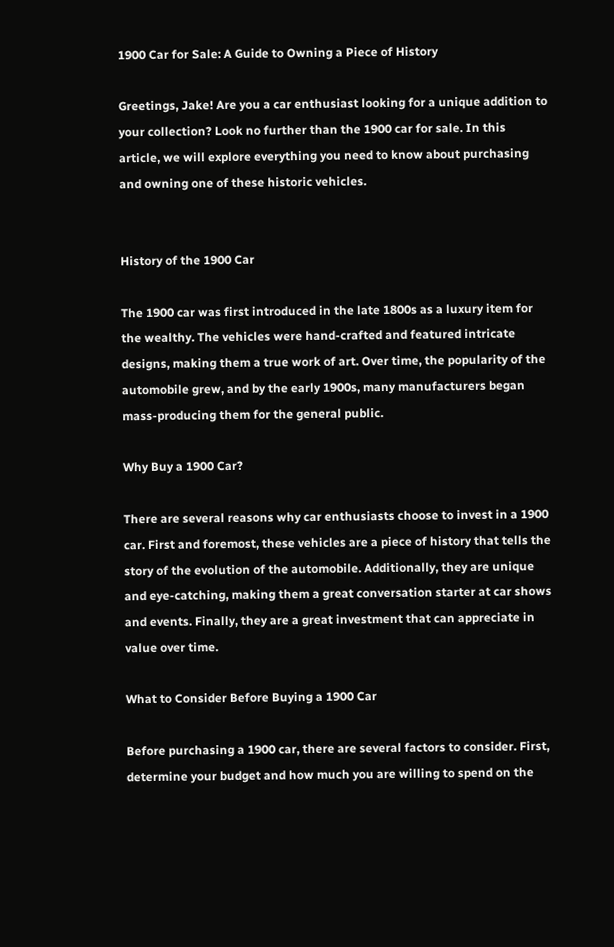1900 Car for Sale: A Guide to Owning a Piece of History

Greetings, Jake! Are you a car enthusiast looking for a unique addition to your collection? Look no further than the 1900 car for sale. In this article, we will explore everything you need to know about purchasing and owning one of these historic vehicles.


History of the 1900 Car

The 1900 car was first introduced in the late 1800s as a luxury item for the wealthy. The vehicles were hand-crafted and featured intricate designs, making them a true work of art. Over time, the popularity of the automobile grew, and by the early 1900s, many manufacturers began mass-producing them for the general public.

Why Buy a 1900 Car?

There are several reasons why car enthusiasts choose to invest in a 1900 car. First and foremost, these vehicles are a piece of history that tells the story of the evolution of the automobile. Additionally, they are unique and eye-catching, making them a great conversation starter at car shows and events. Finally, they are a great investment that can appreciate in value over time.

What to Consider Before Buying a 1900 Car

Before purchasing a 1900 car, there are several factors to consider. First, determine your budget and how much you are willing to spend on the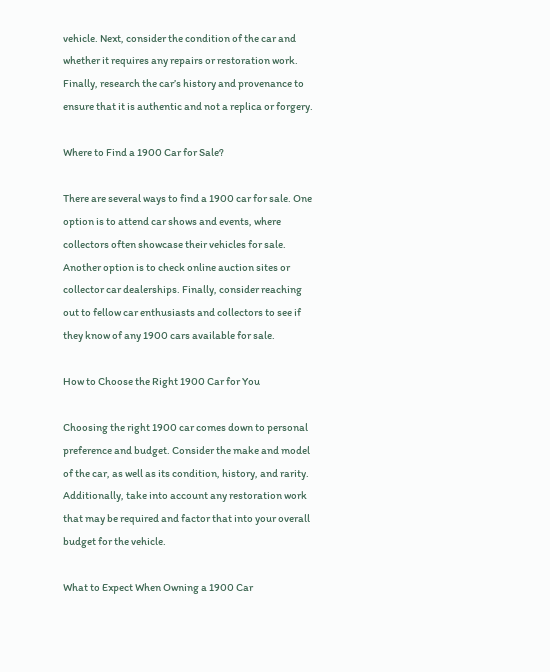vehicle. Next, consider the condition of the car and whether it requires any repairs or restoration work. Finally, research the car’s history and provenance to ensure that it is authentic and not a replica or forgery.

Where to Find a 1900 Car for Sale?

There are several ways to find a 1900 car for sale. One option is to attend car shows and events, where collectors often showcase their vehicles for sale. Another option is to check online auction sites or collector car dealerships. Finally, consider reaching out to fellow car enthusiasts and collectors to see if they know of any 1900 cars available for sale.

How to Choose the Right 1900 Car for You

Choosing the right 1900 car comes down to personal preference and budget. Consider the make and model of the car, as well as its condition, history, and rarity. Additionally, take into account any restoration work that may be required and factor that into your overall budget for the vehicle.

What to Expect When Owning a 1900 Car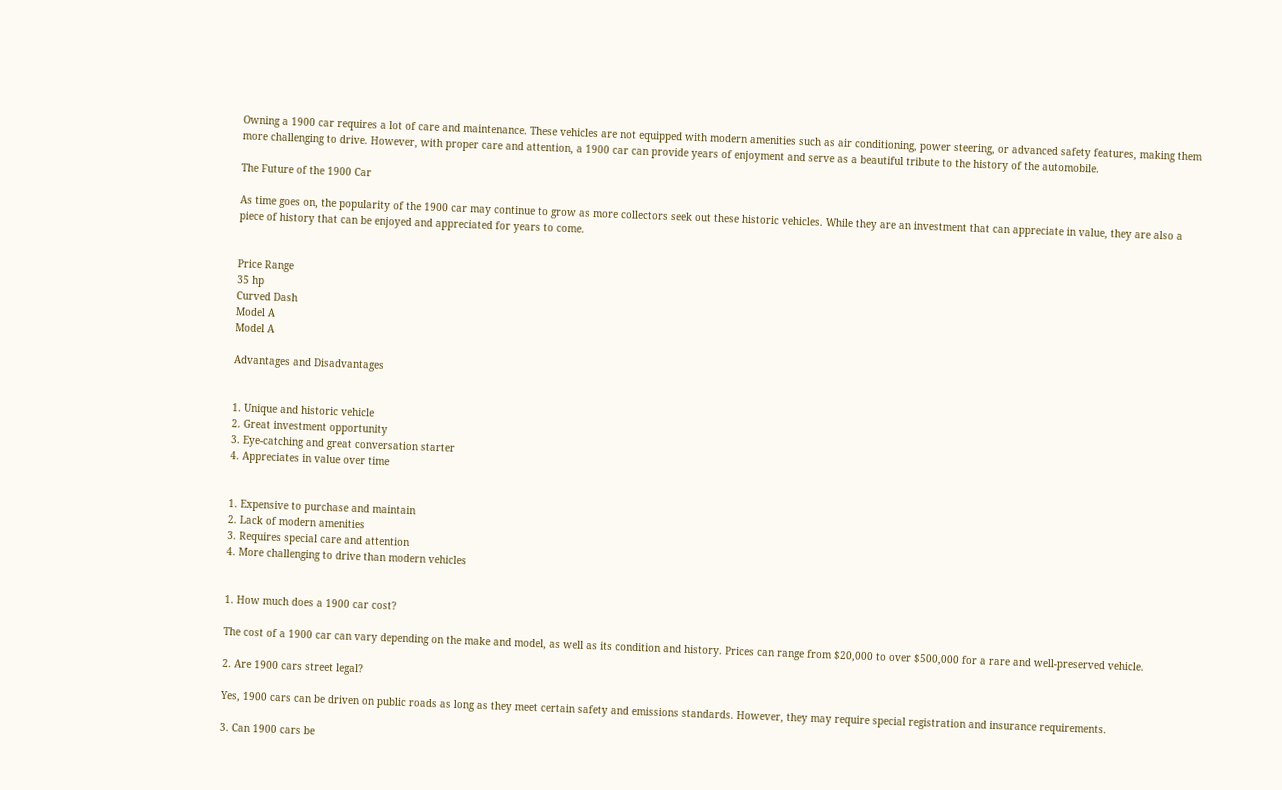Owning a 1900 car requires a lot of care and maintenance. These vehicles are not equipped with modern amenities such as air conditioning, power steering, or advanced safety features, making them more challenging to drive. However, with proper care and attention, a 1900 car can provide years of enjoyment and serve as a beautiful tribute to the history of the automobile.

The Future of the 1900 Car

As time goes on, the popularity of the 1900 car may continue to grow as more collectors seek out these historic vehicles. While they are an investment that can appreciate in value, they are also a piece of history that can be enjoyed and appreciated for years to come.


Price Range
35 hp
Curved Dash
Model A
Model A

Advantages and Disadvantages


1. Unique and historic vehicle
2. Great investment opportunity
3. Eye-catching and great conversation starter
4. Appreciates in value over time


1. Expensive to purchase and maintain
2. Lack of modern amenities
3. Requires special care and attention
4. More challenging to drive than modern vehicles


1. How much does a 1900 car cost?

The cost of a 1900 car can vary depending on the make and model, as well as its condition and history. Prices can range from $20,000 to over $500,000 for a rare and well-preserved vehicle.

2. Are 1900 cars street legal?

Yes, 1900 cars can be driven on public roads as long as they meet certain safety and emissions standards. However, they may require special registration and insurance requirements.

3. Can 1900 cars be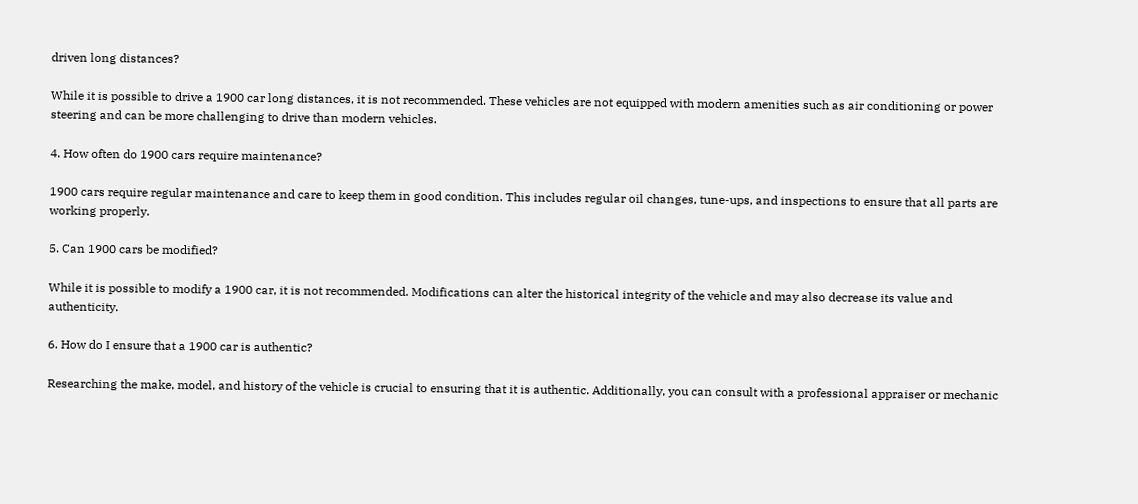driven long distances?

While it is possible to drive a 1900 car long distances, it is not recommended. These vehicles are not equipped with modern amenities such as air conditioning or power steering and can be more challenging to drive than modern vehicles.

4. How often do 1900 cars require maintenance?

1900 cars require regular maintenance and care to keep them in good condition. This includes regular oil changes, tune-ups, and inspections to ensure that all parts are working properly.

5. Can 1900 cars be modified?

While it is possible to modify a 1900 car, it is not recommended. Modifications can alter the historical integrity of the vehicle and may also decrease its value and authenticity.

6. How do I ensure that a 1900 car is authentic?

Researching the make, model, and history of the vehicle is crucial to ensuring that it is authentic. Additionally, you can consult with a professional appraiser or mechanic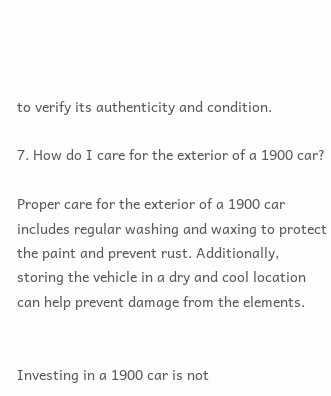to verify its authenticity and condition.

7. How do I care for the exterior of a 1900 car?

Proper care for the exterior of a 1900 car includes regular washing and waxing to protect the paint and prevent rust. Additionally, storing the vehicle in a dry and cool location can help prevent damage from the elements.


Investing in a 1900 car is not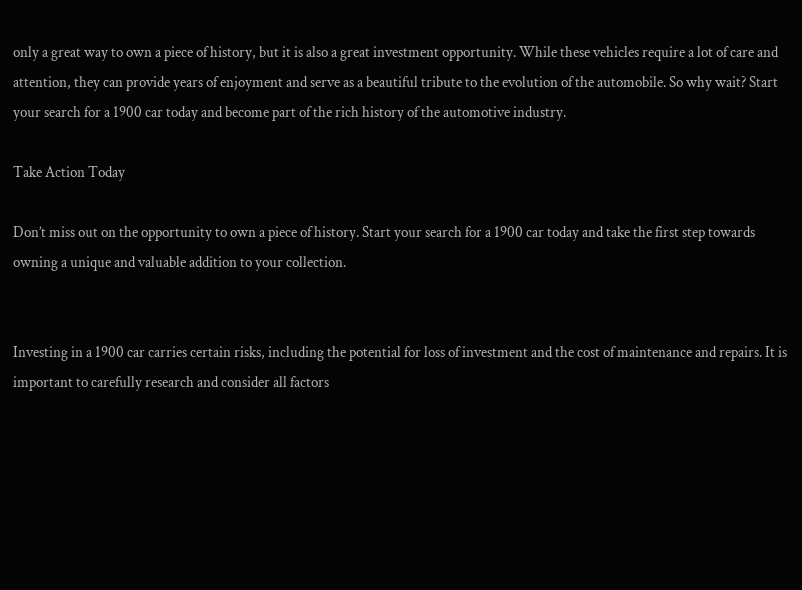only a great way to own a piece of history, but it is also a great investment opportunity. While these vehicles require a lot of care and attention, they can provide years of enjoyment and serve as a beautiful tribute to the evolution of the automobile. So why wait? Start your search for a 1900 car today and become part of the rich history of the automotive industry.

Take Action Today

Don’t miss out on the opportunity to own a piece of history. Start your search for a 1900 car today and take the first step towards owning a unique and valuable addition to your collection.


Investing in a 1900 car carries certain risks, including the potential for loss of investment and the cost of maintenance and repairs. It is important to carefully research and consider all factors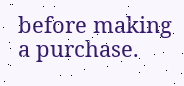before making a purchase.